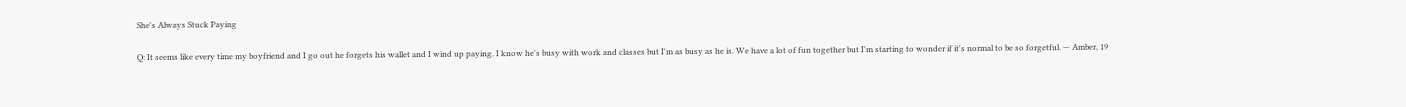She's Always Stuck Paying

Q: It seems like every time my boyfriend and I go out he forgets his wallet and I wind up paying. I know he's busy with work and classes but I'm as busy as he is. We have a lot of fun together but I'm starting to wonder if it's normal to be so forgetful. — Amber, 19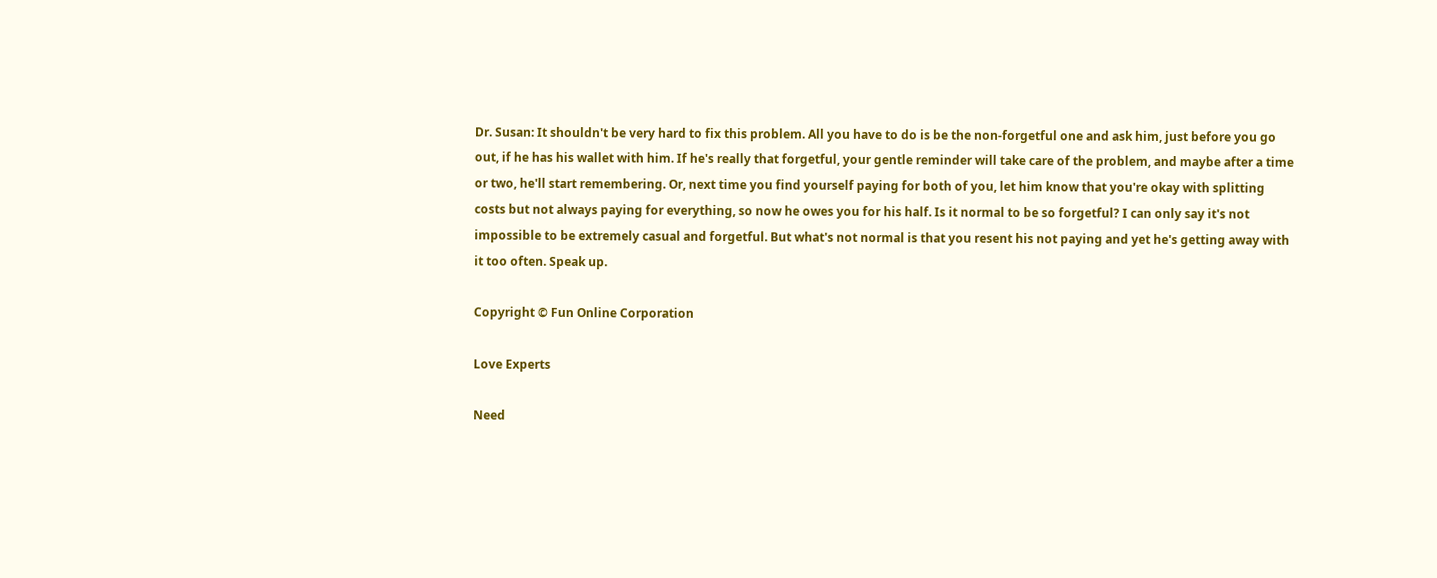Dr. Susan: It shouldn't be very hard to fix this problem. All you have to do is be the non-forgetful one and ask him, just before you go out, if he has his wallet with him. If he's really that forgetful, your gentle reminder will take care of the problem, and maybe after a time or two, he'll start remembering. Or, next time you find yourself paying for both of you, let him know that you're okay with splitting costs but not always paying for everything, so now he owes you for his half. Is it normal to be so forgetful? I can only say it's not impossible to be extremely casual and forgetful. But what's not normal is that you resent his not paying and yet he's getting away with it too often. Speak up.

Copyright © Fun Online Corporation

Love Experts

Need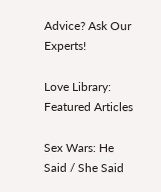Advice? Ask Our Experts!

Love Library: Featured Articles

Sex Wars: He Said / She Said